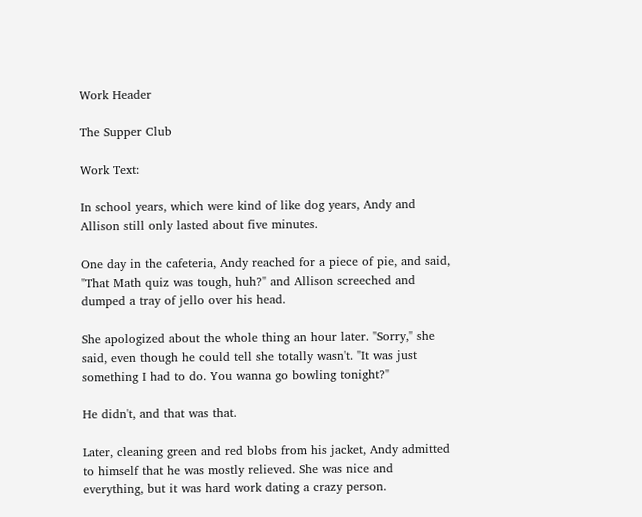Work Header

The Supper Club

Work Text:

In school years, which were kind of like dog years, Andy and Allison still only lasted about five minutes.

One day in the cafeteria, Andy reached for a piece of pie, and said, "That Math quiz was tough, huh?" and Allison screeched and dumped a tray of jello over his head.

She apologized about the whole thing an hour later. "Sorry," she said, even though he could tell she totally wasn't. "It was just something I had to do. You wanna go bowling tonight?"

He didn't, and that was that.

Later, cleaning green and red blobs from his jacket, Andy admitted to himself that he was mostly relieved. She was nice and everything, but it was hard work dating a crazy person.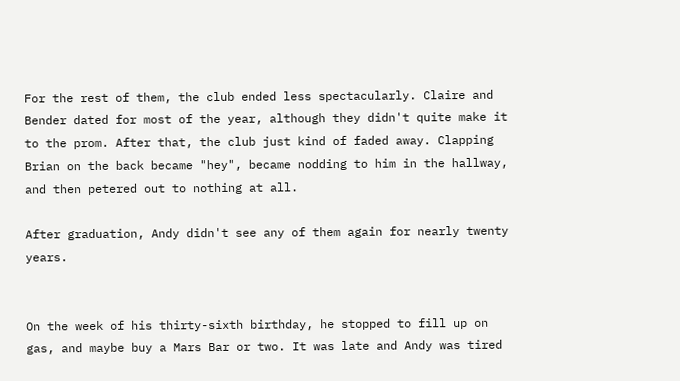For the rest of them, the club ended less spectacularly. Claire and Bender dated for most of the year, although they didn't quite make it to the prom. After that, the club just kind of faded away. Clapping Brian on the back became "hey", became nodding to him in the hallway, and then petered out to nothing at all.

After graduation, Andy didn't see any of them again for nearly twenty years.


On the week of his thirty-sixth birthday, he stopped to fill up on gas, and maybe buy a Mars Bar or two. It was late and Andy was tired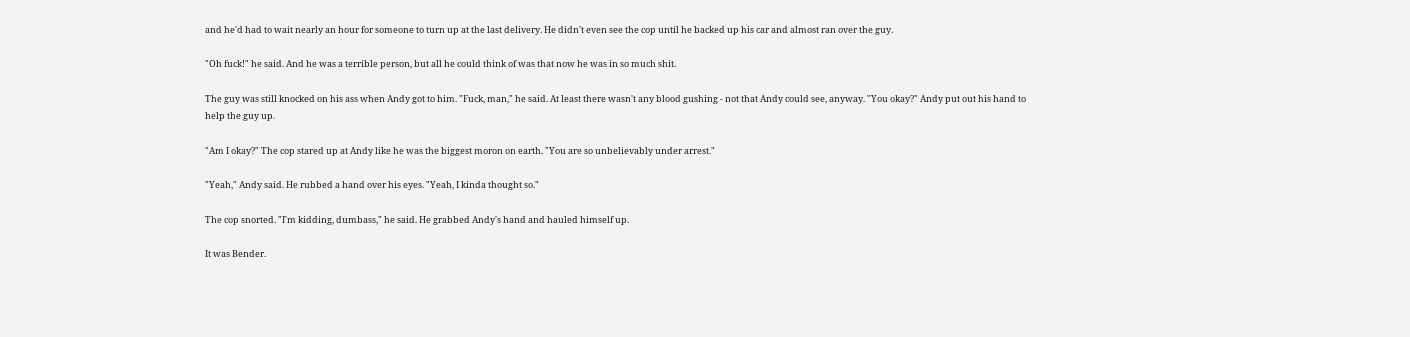and he'd had to wait nearly an hour for someone to turn up at the last delivery. He didn't even see the cop until he backed up his car and almost ran over the guy.

"Oh fuck!" he said. And he was a terrible person, but all he could think of was that now he was in so much shit.

The guy was still knocked on his ass when Andy got to him. "Fuck, man," he said. At least there wasn't any blood gushing - not that Andy could see, anyway. "You okay?" Andy put out his hand to help the guy up.

"Am I okay?" The cop stared up at Andy like he was the biggest moron on earth. "You are so unbelievably under arrest."

"Yeah," Andy said. He rubbed a hand over his eyes. "Yeah, I kinda thought so."

The cop snorted. "I'm kidding, dumbass," he said. He grabbed Andy's hand and hauled himself up.

It was Bender.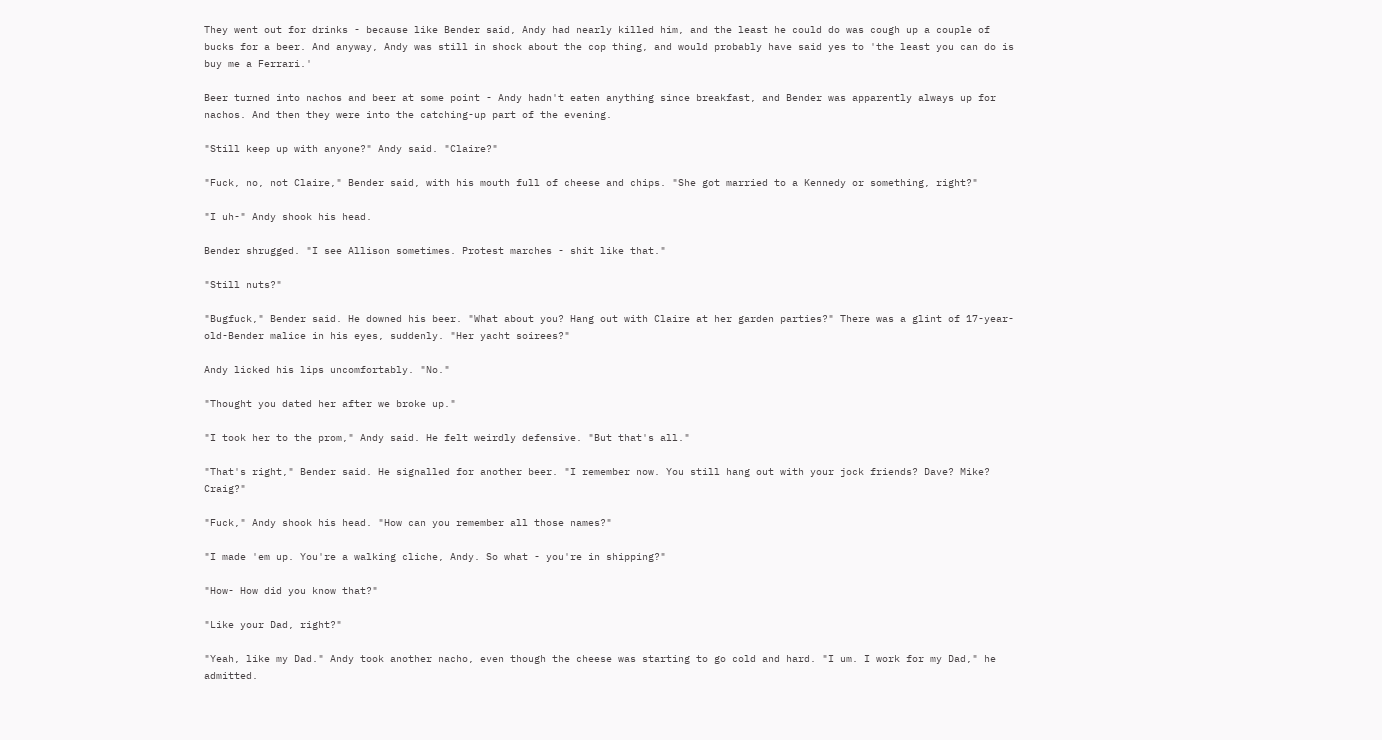They went out for drinks - because like Bender said, Andy had nearly killed him, and the least he could do was cough up a couple of bucks for a beer. And anyway, Andy was still in shock about the cop thing, and would probably have said yes to 'the least you can do is buy me a Ferrari.'

Beer turned into nachos and beer at some point - Andy hadn't eaten anything since breakfast, and Bender was apparently always up for nachos. And then they were into the catching-up part of the evening.

"Still keep up with anyone?" Andy said. "Claire?"

"Fuck, no, not Claire," Bender said, with his mouth full of cheese and chips. "She got married to a Kennedy or something, right?"

"I uh-" Andy shook his head.

Bender shrugged. "I see Allison sometimes. Protest marches - shit like that."

"Still nuts?"

"Bugfuck," Bender said. He downed his beer. "What about you? Hang out with Claire at her garden parties?" There was a glint of 17-year-old-Bender malice in his eyes, suddenly. "Her yacht soirees?"

Andy licked his lips uncomfortably. "No."

"Thought you dated her after we broke up."

"I took her to the prom," Andy said. He felt weirdly defensive. "But that's all."

"That's right," Bender said. He signalled for another beer. "I remember now. You still hang out with your jock friends? Dave? Mike? Craig?"

"Fuck," Andy shook his head. "How can you remember all those names?"

"I made 'em up. You're a walking cliche, Andy. So what - you're in shipping?"

"How- How did you know that?"

"Like your Dad, right?"

"Yeah, like my Dad." Andy took another nacho, even though the cheese was starting to go cold and hard. "I um. I work for my Dad," he admitted.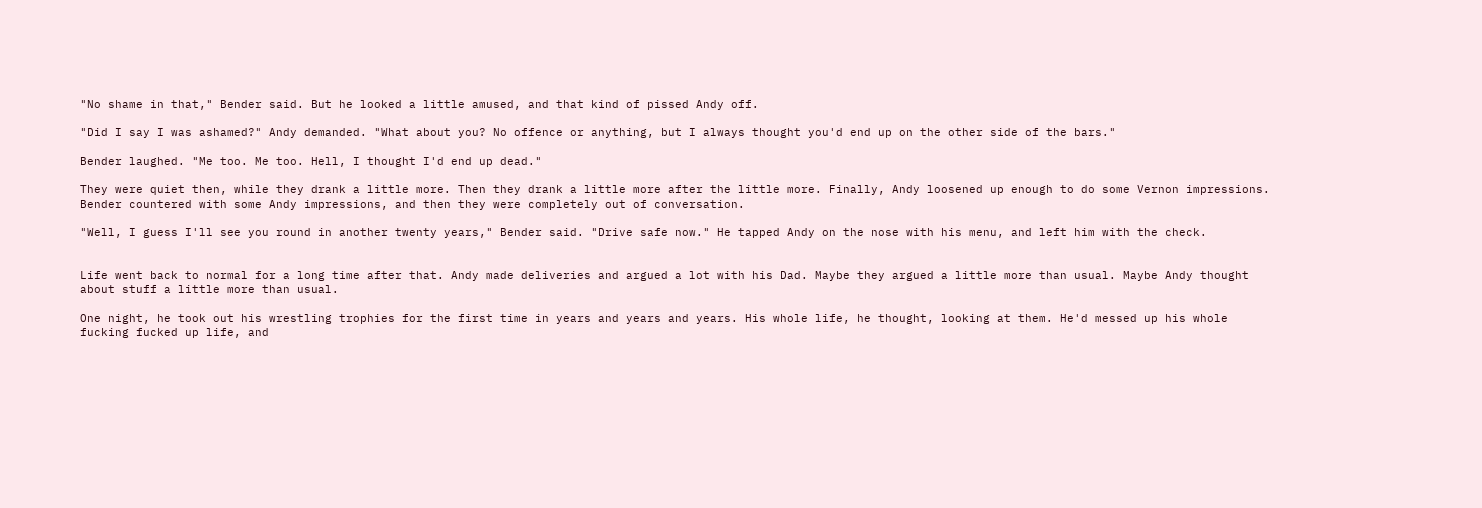"No shame in that," Bender said. But he looked a little amused, and that kind of pissed Andy off.

"Did I say I was ashamed?" Andy demanded. "What about you? No offence or anything, but I always thought you'd end up on the other side of the bars."

Bender laughed. "Me too. Me too. Hell, I thought I'd end up dead."

They were quiet then, while they drank a little more. Then they drank a little more after the little more. Finally, Andy loosened up enough to do some Vernon impressions. Bender countered with some Andy impressions, and then they were completely out of conversation.

"Well, I guess I'll see you round in another twenty years," Bender said. "Drive safe now." He tapped Andy on the nose with his menu, and left him with the check.


Life went back to normal for a long time after that. Andy made deliveries and argued a lot with his Dad. Maybe they argued a little more than usual. Maybe Andy thought about stuff a little more than usual.

One night, he took out his wrestling trophies for the first time in years and years and years. His whole life, he thought, looking at them. He'd messed up his whole fucking fucked up life, and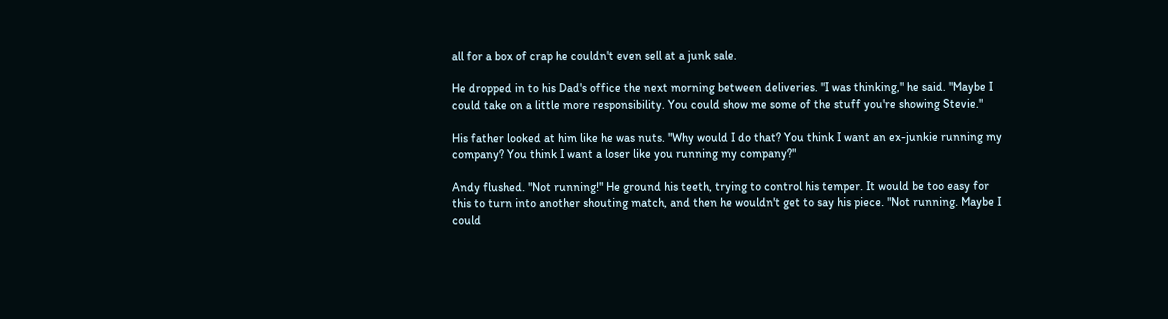all for a box of crap he couldn't even sell at a junk sale.

He dropped in to his Dad's office the next morning between deliveries. "I was thinking," he said. "Maybe I could take on a little more responsibility. You could show me some of the stuff you're showing Stevie."

His father looked at him like he was nuts. "Why would I do that? You think I want an ex-junkie running my company? You think I want a loser like you running my company?"

Andy flushed. "Not running!" He ground his teeth, trying to control his temper. It would be too easy for this to turn into another shouting match, and then he wouldn't get to say his piece. "Not running. Maybe I could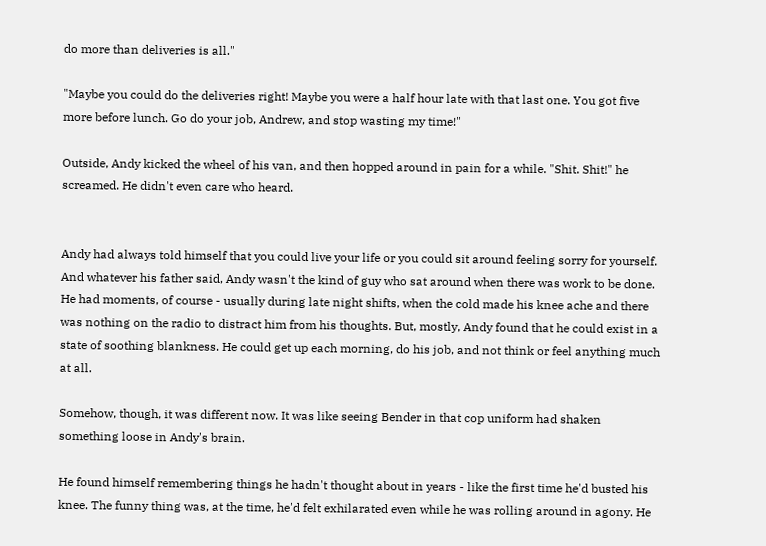do more than deliveries is all."

"Maybe you could do the deliveries right! Maybe you were a half hour late with that last one. You got five more before lunch. Go do your job, Andrew, and stop wasting my time!"

Outside, Andy kicked the wheel of his van, and then hopped around in pain for a while. "Shit. Shit!" he screamed. He didn't even care who heard.


Andy had always told himself that you could live your life or you could sit around feeling sorry for yourself. And whatever his father said, Andy wasn't the kind of guy who sat around when there was work to be done. He had moments, of course - usually during late night shifts, when the cold made his knee ache and there was nothing on the radio to distract him from his thoughts. But, mostly, Andy found that he could exist in a state of soothing blankness. He could get up each morning, do his job, and not think or feel anything much at all.

Somehow, though, it was different now. It was like seeing Bender in that cop uniform had shaken something loose in Andy's brain.

He found himself remembering things he hadn't thought about in years - like the first time he'd busted his knee. The funny thing was, at the time, he'd felt exhilarated even while he was rolling around in agony. He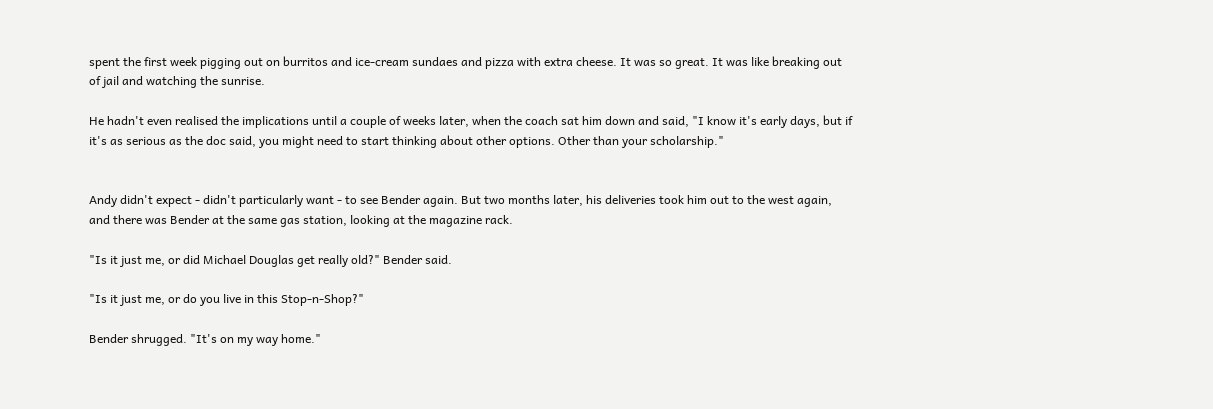spent the first week pigging out on burritos and ice-cream sundaes and pizza with extra cheese. It was so great. It was like breaking out of jail and watching the sunrise.

He hadn't even realised the implications until a couple of weeks later, when the coach sat him down and said, "I know it's early days, but if it's as serious as the doc said, you might need to start thinking about other options. Other than your scholarship."


Andy didn't expect - didn't particularly want - to see Bender again. But two months later, his deliveries took him out to the west again, and there was Bender at the same gas station, looking at the magazine rack.

"Is it just me, or did Michael Douglas get really old?" Bender said.

"Is it just me, or do you live in this Stop-n-Shop?"

Bender shrugged. "It's on my way home."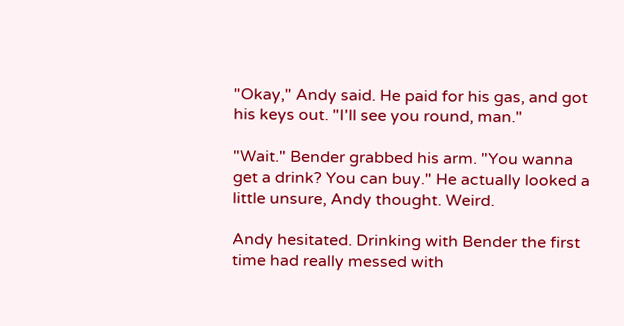"Okay," Andy said. He paid for his gas, and got his keys out. "I'll see you round, man."

"Wait." Bender grabbed his arm. "You wanna get a drink? You can buy." He actually looked a little unsure, Andy thought. Weird.

Andy hesitated. Drinking with Bender the first time had really messed with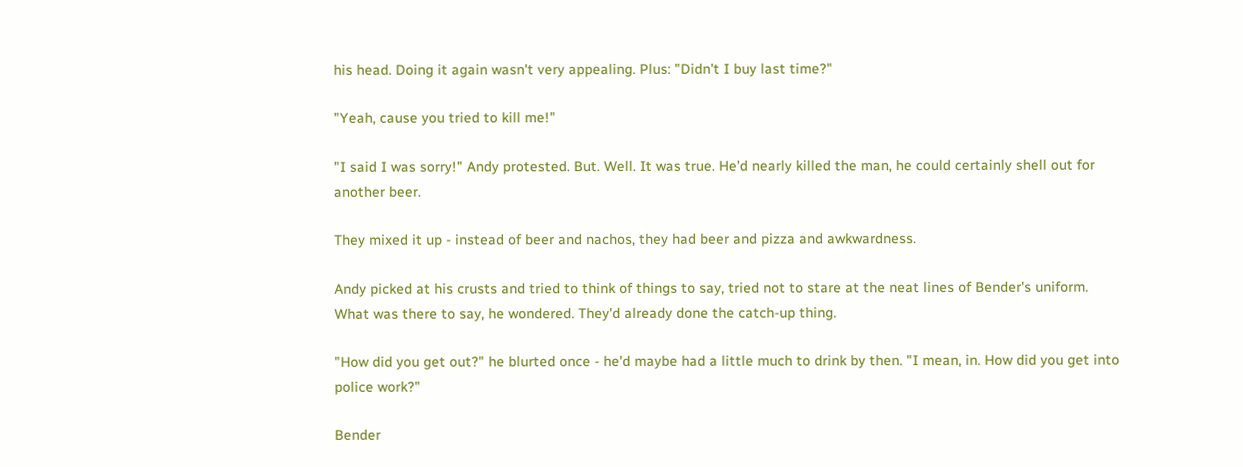his head. Doing it again wasn't very appealing. Plus: "Didn't I buy last time?"

"Yeah, cause you tried to kill me!"

"I said I was sorry!" Andy protested. But. Well. It was true. He'd nearly killed the man, he could certainly shell out for another beer.

They mixed it up - instead of beer and nachos, they had beer and pizza and awkwardness.

Andy picked at his crusts and tried to think of things to say, tried not to stare at the neat lines of Bender's uniform. What was there to say, he wondered. They'd already done the catch-up thing.

"How did you get out?" he blurted once - he'd maybe had a little much to drink by then. "I mean, in. How did you get into police work?"

Bender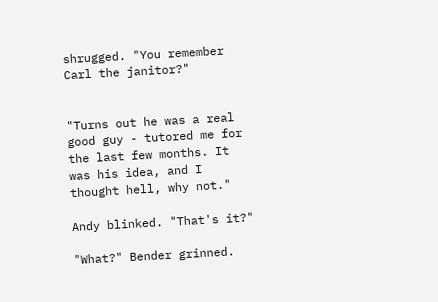shrugged. "You remember Carl the janitor?"


"Turns out he was a real good guy - tutored me for the last few months. It was his idea, and I thought hell, why not."

Andy blinked. "That's it?"

"What?" Bender grinned.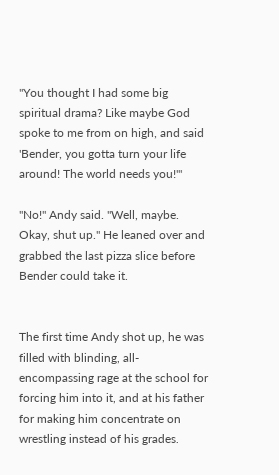"You thought I had some big spiritual drama? Like maybe God spoke to me from on high, and said 'Bender, you gotta turn your life around! The world needs you!'"

"No!" Andy said. "Well, maybe. Okay, shut up." He leaned over and grabbed the last pizza slice before Bender could take it.


The first time Andy shot up, he was filled with blinding, all-encompassing rage at the school for forcing him into it, and at his father for making him concentrate on wrestling instead of his grades.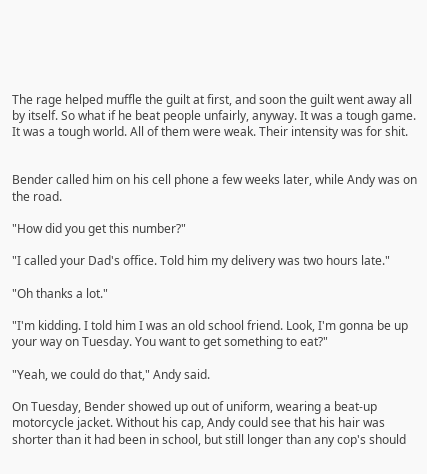The rage helped muffle the guilt at first, and soon the guilt went away all by itself. So what if he beat people unfairly, anyway. It was a tough game. It was a tough world. All of them were weak. Their intensity was for shit.


Bender called him on his cell phone a few weeks later, while Andy was on the road.

"How did you get this number?"

"I called your Dad's office. Told him my delivery was two hours late."

"Oh thanks a lot."

"I'm kidding. I told him I was an old school friend. Look, I'm gonna be up your way on Tuesday. You want to get something to eat?"

"Yeah, we could do that," Andy said.

On Tuesday, Bender showed up out of uniform, wearing a beat-up motorcycle jacket. Without his cap, Andy could see that his hair was shorter than it had been in school, but still longer than any cop's should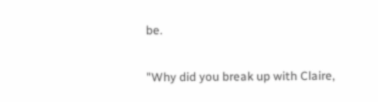be.

"Why did you break up with Claire,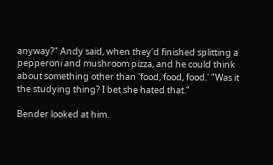anyway?" Andy said, when they'd finished splitting a pepperoni and mushroom pizza, and he could think about something other than 'food, food, food.' "Was it the studying thing? I bet she hated that."

Bender looked at him.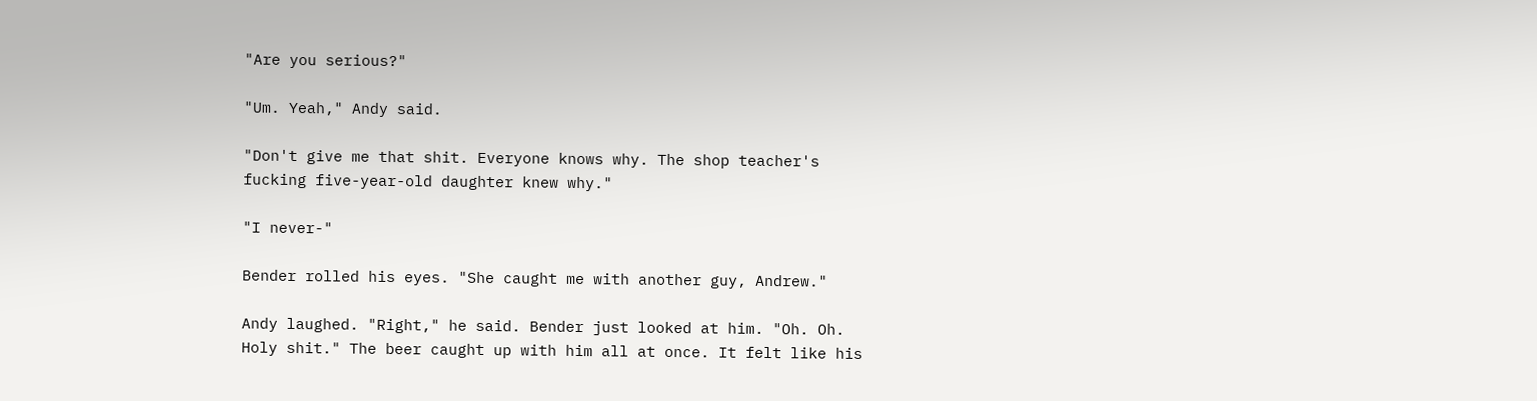"Are you serious?"

"Um. Yeah," Andy said.

"Don't give me that shit. Everyone knows why. The shop teacher's fucking five-year-old daughter knew why."

"I never-"

Bender rolled his eyes. "She caught me with another guy, Andrew."

Andy laughed. "Right," he said. Bender just looked at him. "Oh. Oh. Holy shit." The beer caught up with him all at once. It felt like his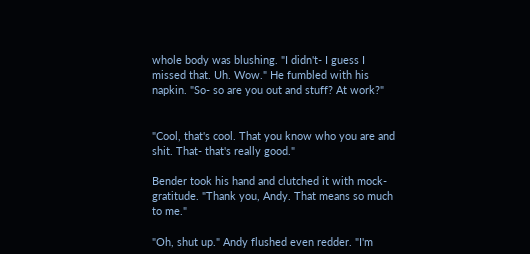whole body was blushing. "I didn't- I guess I missed that. Uh. Wow." He fumbled with his napkin. "So- so are you out and stuff? At work?"


"Cool, that's cool. That you know who you are and shit. That- that's really good."

Bender took his hand and clutched it with mock-gratitude. "Thank you, Andy. That means so much to me."

"Oh, shut up." Andy flushed even redder. "I'm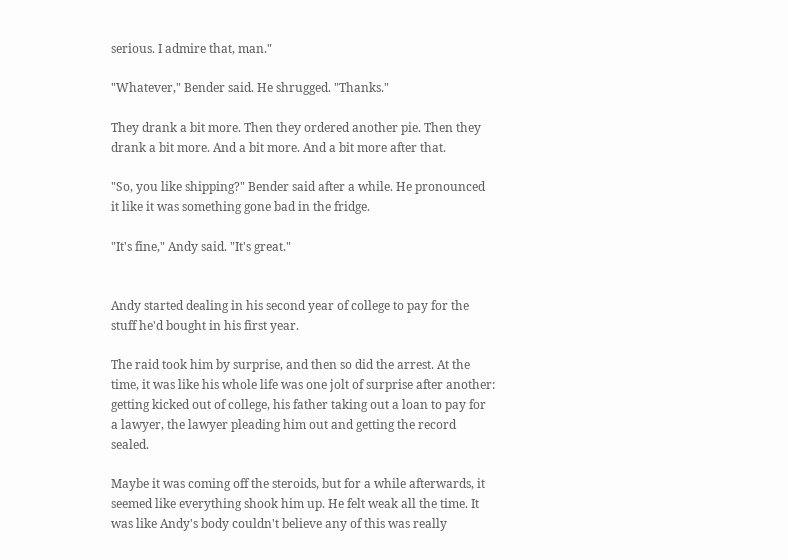serious. I admire that, man."

"Whatever," Bender said. He shrugged. "Thanks."

They drank a bit more. Then they ordered another pie. Then they drank a bit more. And a bit more. And a bit more after that.

"So, you like shipping?" Bender said after a while. He pronounced it like it was something gone bad in the fridge.

"It's fine," Andy said. "It's great."


Andy started dealing in his second year of college to pay for the stuff he'd bought in his first year.

The raid took him by surprise, and then so did the arrest. At the time, it was like his whole life was one jolt of surprise after another: getting kicked out of college, his father taking out a loan to pay for a lawyer, the lawyer pleading him out and getting the record sealed.

Maybe it was coming off the steroids, but for a while afterwards, it seemed like everything shook him up. He felt weak all the time. It was like Andy's body couldn't believe any of this was really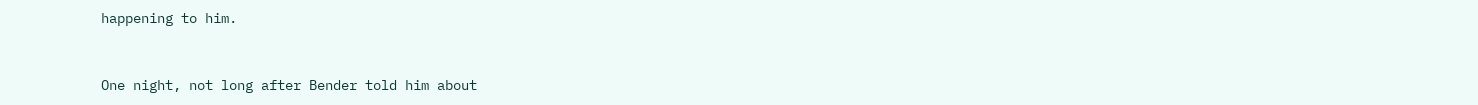happening to him.


One night, not long after Bender told him about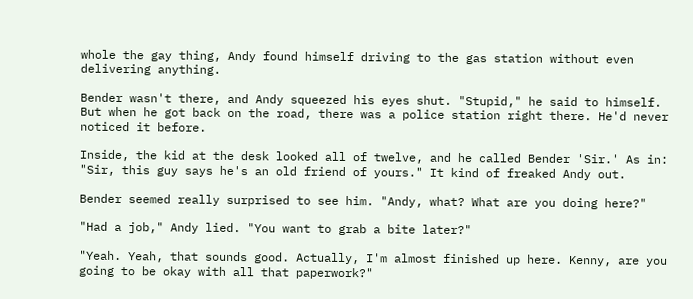whole the gay thing, Andy found himself driving to the gas station without even delivering anything.

Bender wasn't there, and Andy squeezed his eyes shut. "Stupid," he said to himself. But when he got back on the road, there was a police station right there. He'd never noticed it before.

Inside, the kid at the desk looked all of twelve, and he called Bender 'Sir.' As in: "Sir, this guy says he's an old friend of yours." It kind of freaked Andy out.

Bender seemed really surprised to see him. "Andy, what? What are you doing here?"

"Had a job," Andy lied. "You want to grab a bite later?"

"Yeah. Yeah, that sounds good. Actually, I'm almost finished up here. Kenny, are you going to be okay with all that paperwork?"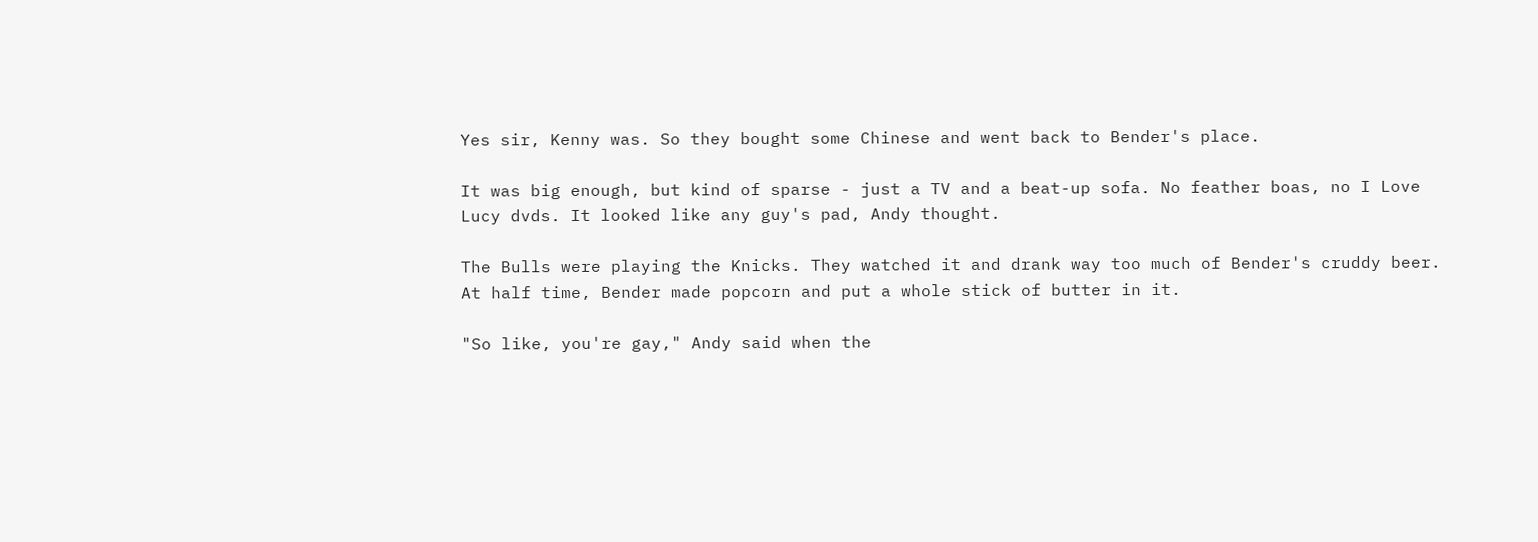Yes sir, Kenny was. So they bought some Chinese and went back to Bender's place.

It was big enough, but kind of sparse - just a TV and a beat-up sofa. No feather boas, no I Love Lucy dvds. It looked like any guy's pad, Andy thought.

The Bulls were playing the Knicks. They watched it and drank way too much of Bender's cruddy beer. At half time, Bender made popcorn and put a whole stick of butter in it.

"So like, you're gay," Andy said when the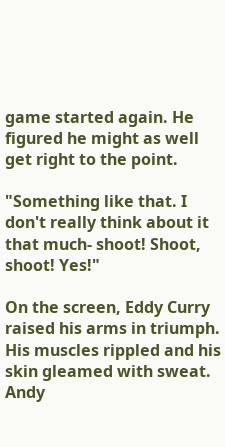game started again. He figured he might as well get right to the point.

"Something like that. I don't really think about it that much- shoot! Shoot, shoot! Yes!"

On the screen, Eddy Curry raised his arms in triumph. His muscles rippled and his skin gleamed with sweat. Andy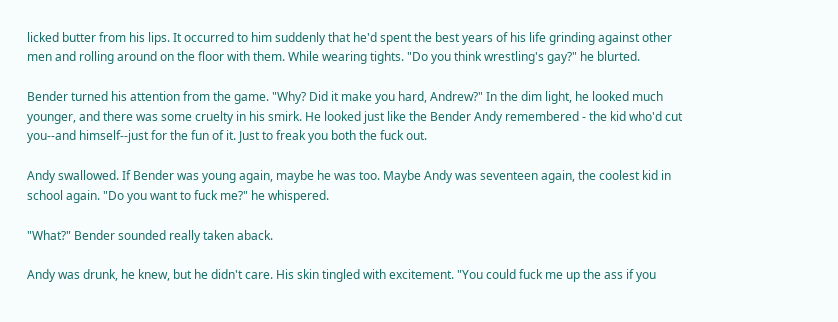licked butter from his lips. It occurred to him suddenly that he'd spent the best years of his life grinding against other men and rolling around on the floor with them. While wearing tights. "Do you think wrestling's gay?" he blurted.

Bender turned his attention from the game. "Why? Did it make you hard, Andrew?" In the dim light, he looked much younger, and there was some cruelty in his smirk. He looked just like the Bender Andy remembered - the kid who'd cut you--and himself--just for the fun of it. Just to freak you both the fuck out.

Andy swallowed. If Bender was young again, maybe he was too. Maybe Andy was seventeen again, the coolest kid in school again. "Do you want to fuck me?" he whispered.

"What?" Bender sounded really taken aback.

Andy was drunk, he knew, but he didn't care. His skin tingled with excitement. "You could fuck me up the ass if you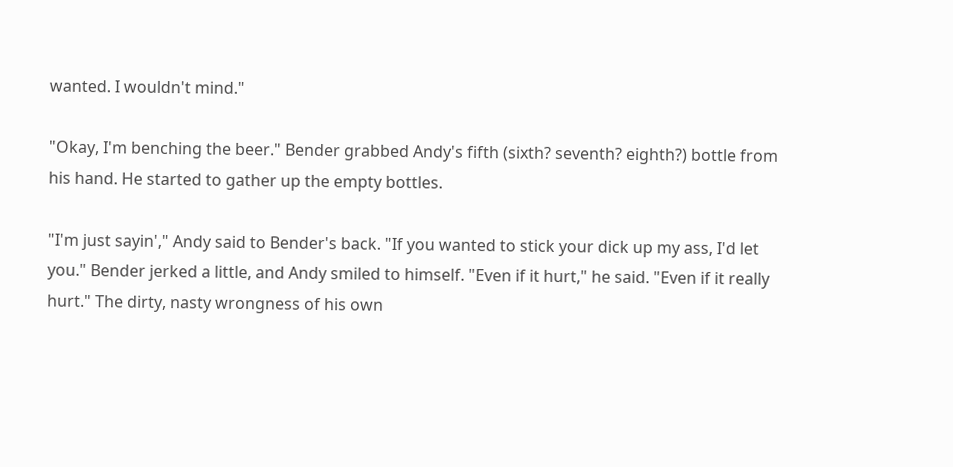wanted. I wouldn't mind."

"Okay, I'm benching the beer." Bender grabbed Andy's fifth (sixth? seventh? eighth?) bottle from his hand. He started to gather up the empty bottles.

"I'm just sayin'," Andy said to Bender's back. "If you wanted to stick your dick up my ass, I'd let you." Bender jerked a little, and Andy smiled to himself. "Even if it hurt," he said. "Even if it really hurt." The dirty, nasty wrongness of his own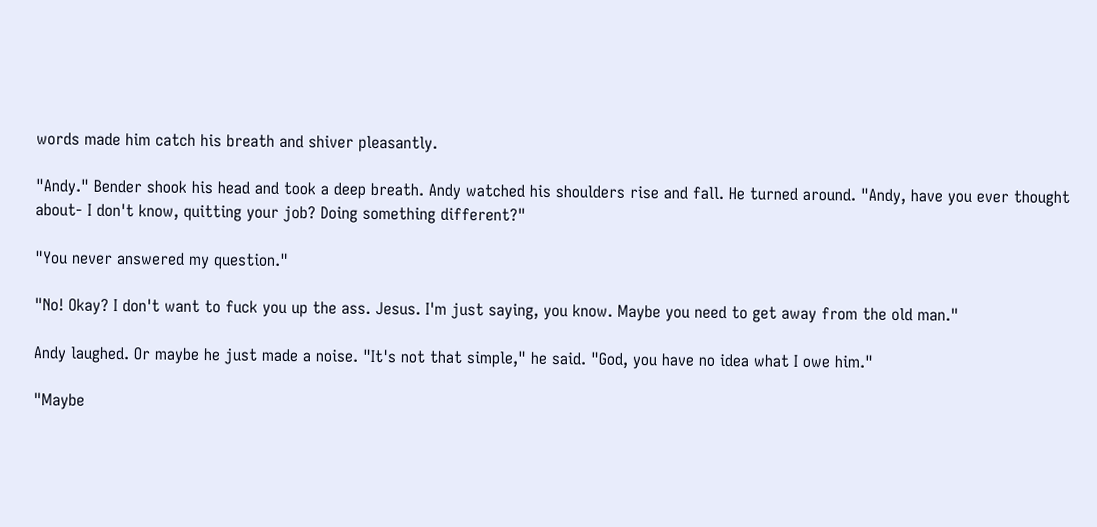words made him catch his breath and shiver pleasantly.

"Andy." Bender shook his head and took a deep breath. Andy watched his shoulders rise and fall. He turned around. "Andy, have you ever thought about- I don't know, quitting your job? Doing something different?"

"You never answered my question."

"No! Okay? I don't want to fuck you up the ass. Jesus. I'm just saying, you know. Maybe you need to get away from the old man."

Andy laughed. Or maybe he just made a noise. "It's not that simple," he said. "God, you have no idea what I owe him."

"Maybe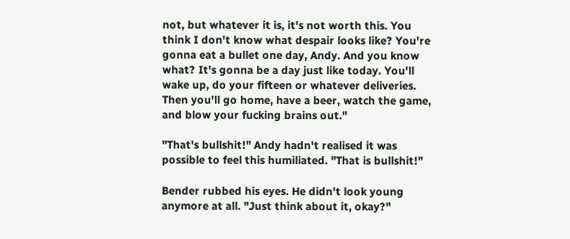not, but whatever it is, it's not worth this. You think I don't know what despair looks like? You're gonna eat a bullet one day, Andy. And you know what? It's gonna be a day just like today. You'll wake up, do your fifteen or whatever deliveries. Then you'll go home, have a beer, watch the game, and blow your fucking brains out."

"That's bullshit!" Andy hadn't realised it was possible to feel this humiliated. "That is bullshit!"

Bender rubbed his eyes. He didn't look young anymore at all. "Just think about it, okay?"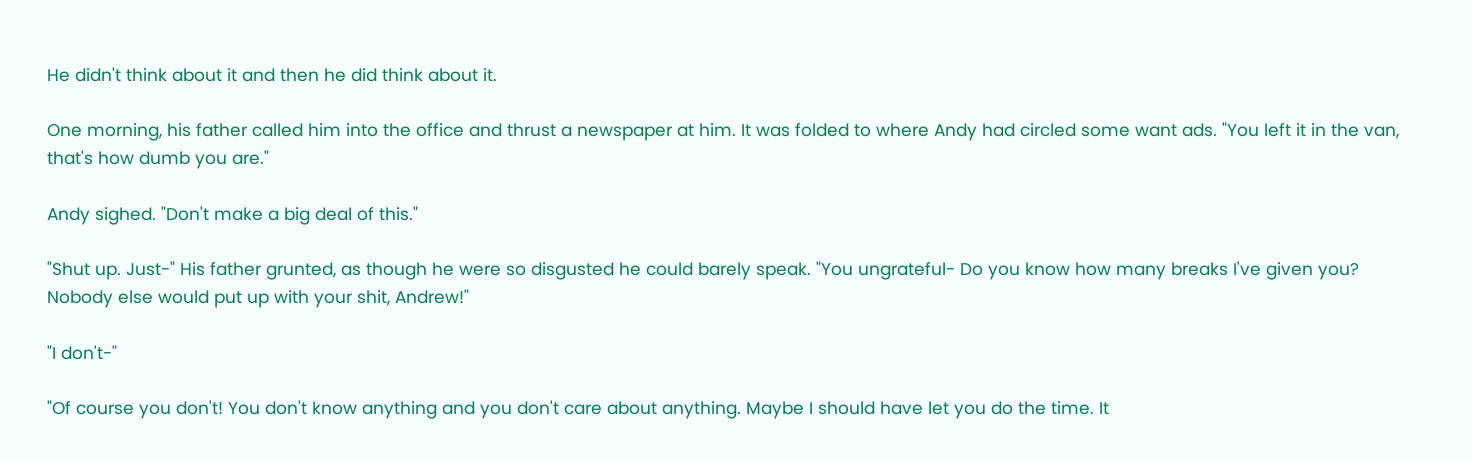He didn't think about it and then he did think about it.

One morning, his father called him into the office and thrust a newspaper at him. It was folded to where Andy had circled some want ads. "You left it in the van, that's how dumb you are."

Andy sighed. "Don't make a big deal of this."

"Shut up. Just-" His father grunted, as though he were so disgusted he could barely speak. "You ungrateful- Do you know how many breaks I've given you? Nobody else would put up with your shit, Andrew!"

"I don't-"

"Of course you don't! You don't know anything and you don't care about anything. Maybe I should have let you do the time. It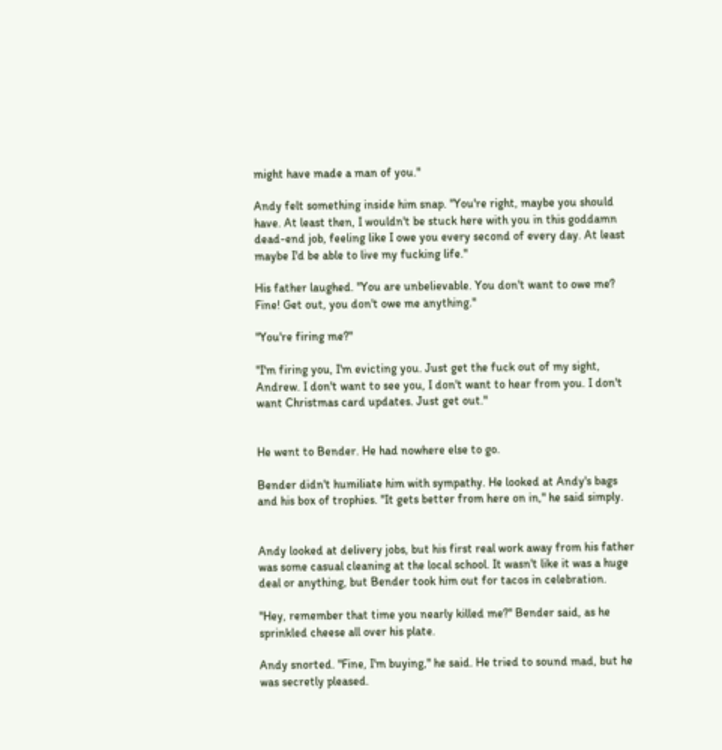might have made a man of you."

Andy felt something inside him snap. "You're right, maybe you should have. At least then, I wouldn't be stuck here with you in this goddamn dead-end job, feeling like I owe you every second of every day. At least maybe I'd be able to live my fucking life."

His father laughed. "You are unbelievable. You don't want to owe me? Fine! Get out, you don't owe me anything."

"You're firing me?"

"I'm firing you, I'm evicting you. Just get the fuck out of my sight, Andrew. I don't want to see you, I don't want to hear from you. I don't want Christmas card updates. Just get out."


He went to Bender. He had nowhere else to go.

Bender didn't humiliate him with sympathy. He looked at Andy's bags and his box of trophies. "It gets better from here on in," he said simply.


Andy looked at delivery jobs, but his first real work away from his father was some casual cleaning at the local school. It wasn't like it was a huge deal or anything, but Bender took him out for tacos in celebration.

"Hey, remember that time you nearly killed me?" Bender said, as he sprinkled cheese all over his plate.

Andy snorted. "Fine, I'm buying," he said. He tried to sound mad, but he was secretly pleased.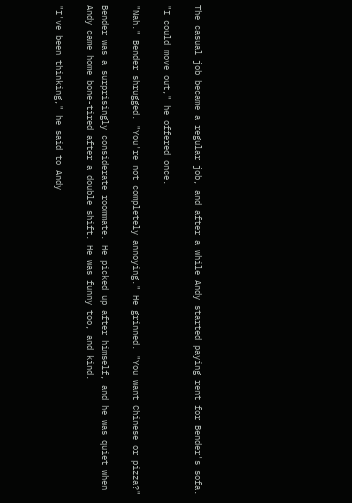The casual job became a regular job, and after a while Andy started paying rent for Bender's sofa.

"I could move out," he offered once.

"Nah." Bender shrugged. "You're not completely annoying." He grinned. "You want Chinese or pizza?"

Bender was a surprisingly considerate roommate. He picked up after himself, and he was quiet when Andy came home bone-tired after a double shift. He was funny too, and kind.

"I've been thinking," he said to Andy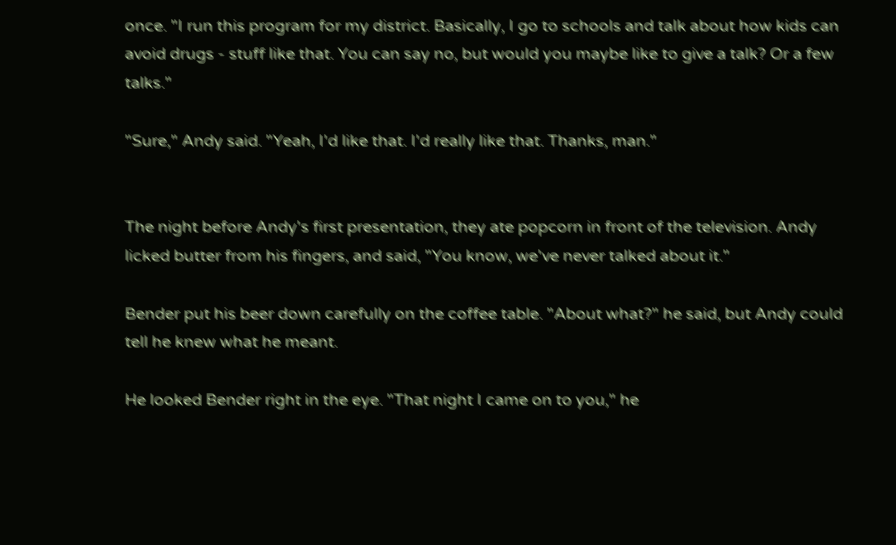once. "I run this program for my district. Basically, I go to schools and talk about how kids can avoid drugs - stuff like that. You can say no, but would you maybe like to give a talk? Or a few talks."

"Sure," Andy said. "Yeah, I'd like that. I'd really like that. Thanks, man."


The night before Andy's first presentation, they ate popcorn in front of the television. Andy licked butter from his fingers, and said, "You know, we've never talked about it."

Bender put his beer down carefully on the coffee table. "About what?" he said, but Andy could tell he knew what he meant.

He looked Bender right in the eye. "That night I came on to you," he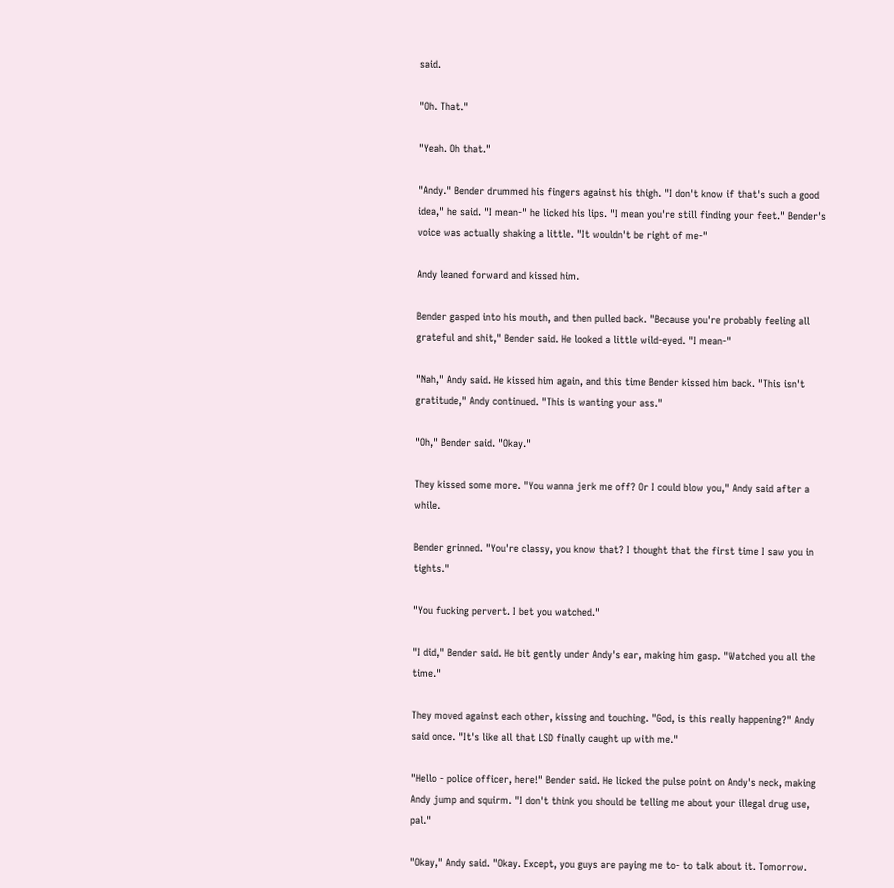said.

"Oh. That."

"Yeah. Oh that."

"Andy." Bender drummed his fingers against his thigh. "I don't know if that's such a good idea," he said. "I mean-" he licked his lips. "I mean you're still finding your feet." Bender's voice was actually shaking a little. "It wouldn't be right of me-"

Andy leaned forward and kissed him.

Bender gasped into his mouth, and then pulled back. "Because you're probably feeling all grateful and shit," Bender said. He looked a little wild-eyed. "I mean-"

"Nah," Andy said. He kissed him again, and this time Bender kissed him back. "This isn't gratitude," Andy continued. "This is wanting your ass."

"Oh," Bender said. "Okay."

They kissed some more. "You wanna jerk me off? Or I could blow you," Andy said after a while.

Bender grinned. "You're classy, you know that? I thought that the first time I saw you in tights."

"You fucking pervert. I bet you watched."

"I did," Bender said. He bit gently under Andy's ear, making him gasp. "Watched you all the time."

They moved against each other, kissing and touching. "God, is this really happening?" Andy said once. "It's like all that LSD finally caught up with me."

"Hello - police officer, here!" Bender said. He licked the pulse point on Andy's neck, making Andy jump and squirm. "I don't think you should be telling me about your illegal drug use, pal."

"Okay," Andy said. "Okay. Except, you guys are paying me to- to talk about it. Tomorrow.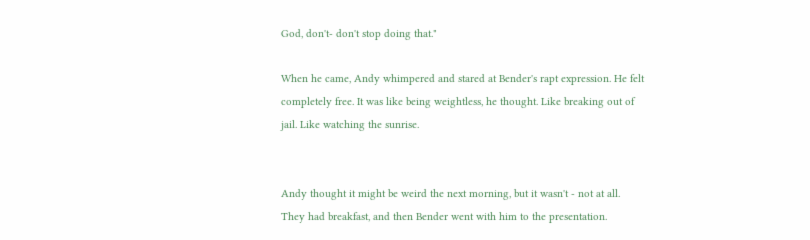God, don't- don't stop doing that."

When he came, Andy whimpered and stared at Bender's rapt expression. He felt completely free. It was like being weightless, he thought. Like breaking out of jail. Like watching the sunrise.


Andy thought it might be weird the next morning, but it wasn't - not at all. They had breakfast, and then Bender went with him to the presentation.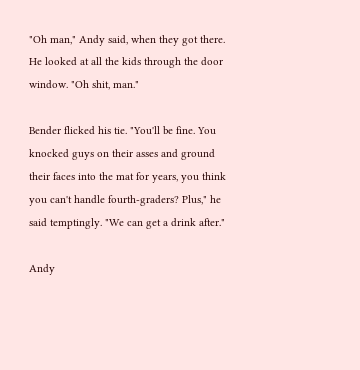"Oh man," Andy said, when they got there. He looked at all the kids through the door window. "Oh shit, man."

Bender flicked his tie. "You'll be fine. You knocked guys on their asses and ground their faces into the mat for years, you think you can't handle fourth-graders? Plus," he said temptingly. "We can get a drink after."

Andy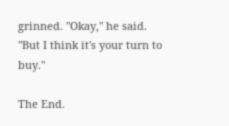grinned. "Okay," he said. "But I think it's your turn to buy."

The End.